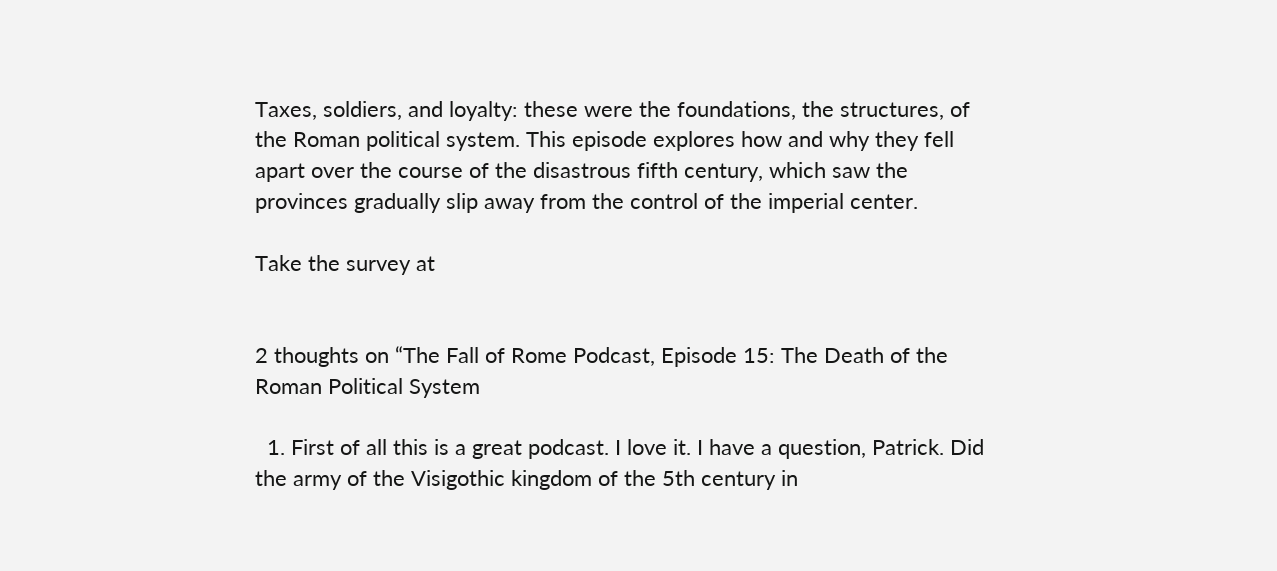Taxes, soldiers, and loyalty: these were the foundations, the structures, of the Roman political system. This episode explores how and why they fell apart over the course of the disastrous fifth century, which saw the provinces gradually slip away from the control of the imperial center.

Take the survey at


2 thoughts on “The Fall of Rome Podcast, Episode 15: The Death of the Roman Political System

  1. First of all this is a great podcast. I love it. I have a question, Patrick. Did the army of the Visigothic kingdom of the 5th century in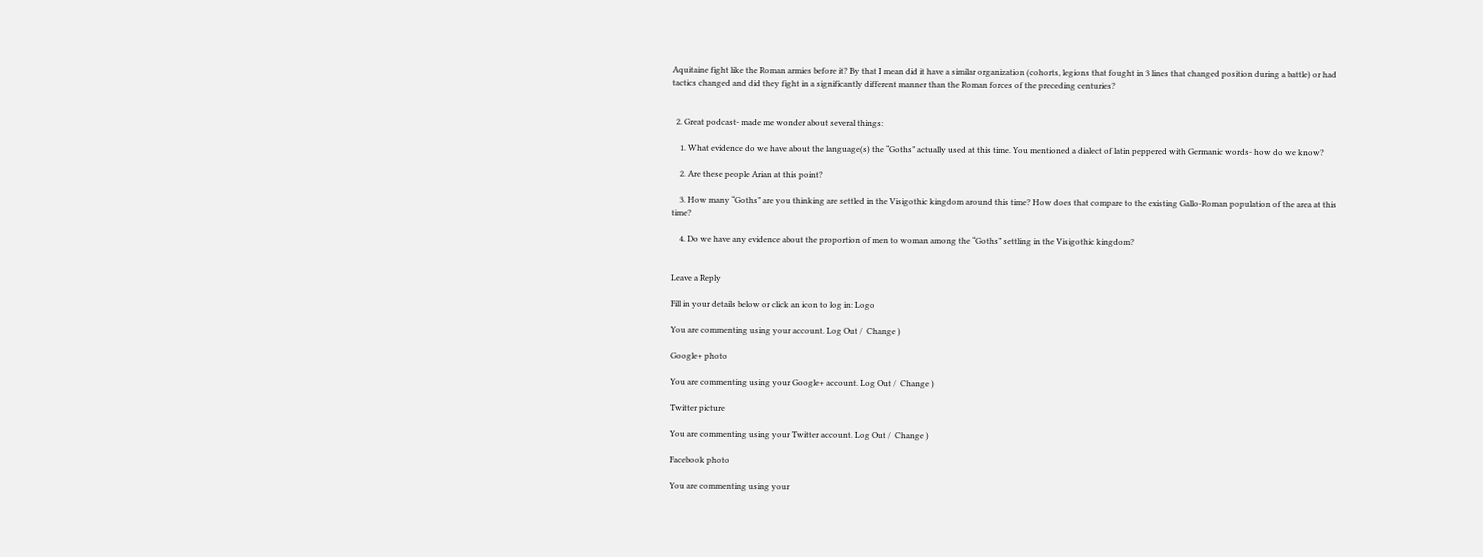Aquitaine fight like the Roman armies before it? By that I mean did it have a similar organization (cohorts, legions that fought in 3 lines that changed position during a battle) or had tactics changed and did they fight in a significantly different manner than the Roman forces of the preceding centuries?


  2. Great podcast- made me wonder about several things:

    1. What evidence do we have about the language(s) the “Goths” actually used at this time. You mentioned a dialect of latin peppered with Germanic words- how do we know?

    2. Are these people Arian at this point?

    3. How many “Goths” are you thinking are settled in the Visigothic kingdom around this time? How does that compare to the existing Gallo-Roman population of the area at this time?

    4. Do we have any evidence about the proportion of men to woman among the “Goths” settling in the Visigothic kingdom?


Leave a Reply

Fill in your details below or click an icon to log in: Logo

You are commenting using your account. Log Out /  Change )

Google+ photo

You are commenting using your Google+ account. Log Out /  Change )

Twitter picture

You are commenting using your Twitter account. Log Out /  Change )

Facebook photo

You are commenting using your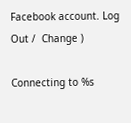Facebook account. Log Out /  Change )

Connecting to %s